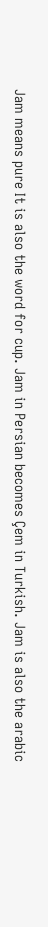Jam means pure It is also the word for cup. Jam in Persian becomes Çem in Turkish. Jam is also the arabic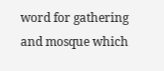word for gathering and mosque which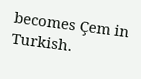becomes Çem in Turkish.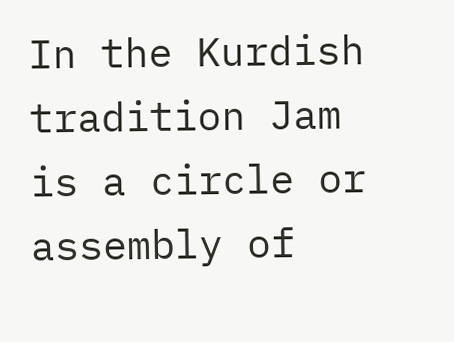In the Kurdish tradition Jam is a circle or assembly of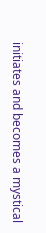initiates and becomes a mystical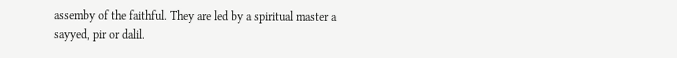assemby of the faithful. They are led by a spiritual master a sayyed, pir or dalil.